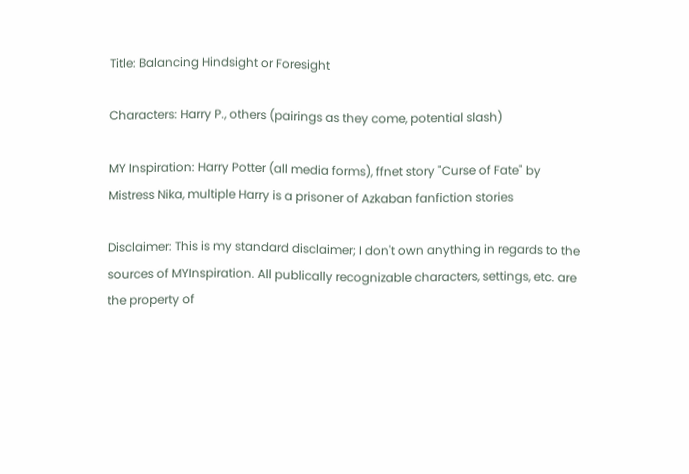Title: Balancing Hindsight or Foresight

Characters: Harry P., others (pairings as they come, potential slash)

MY Inspiration: Harry Potter (all media forms), ffnet story "Curse of Fate" by Mistress Nika, multiple Harry is a prisoner of Azkaban fanfiction stories

Disclaimer: This is my standard disclaimer; I don't own anything in regards to the sources of MYInspiration. All publically recognizable characters, settings, etc. are the property of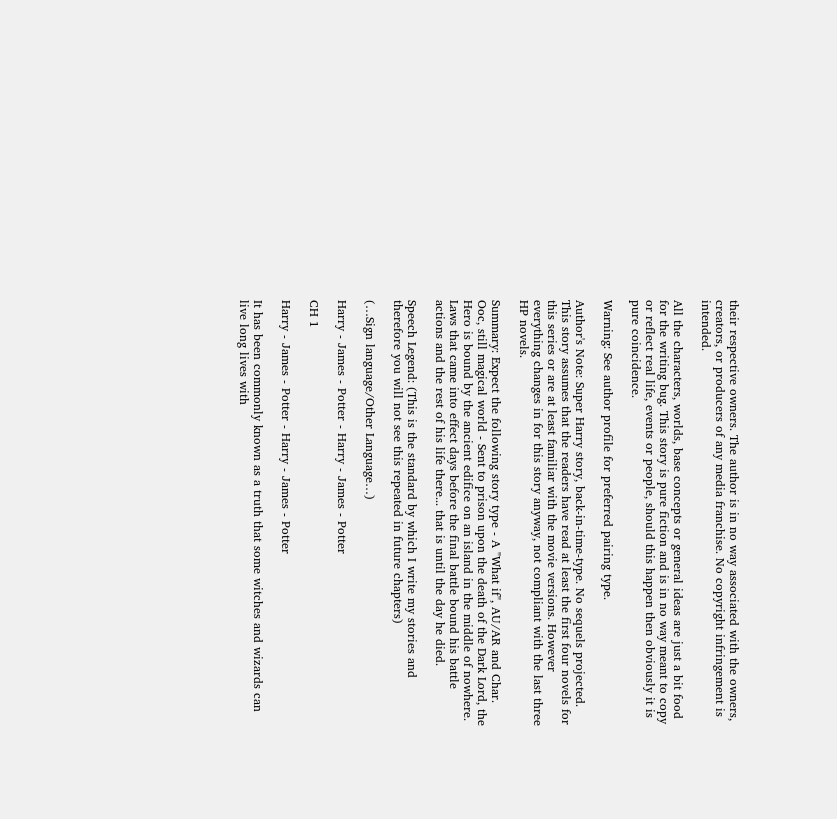their respective owners. The author is in no way associated with the owners, creators, or producers of any media franchise. No copyright infringement is intended.

All the characters, worlds, base concepts or general ideas are just a bit food for the writing bug. This story is pure fiction and is in no way meant to copy or reflect real life, events or people, should this happen then obviously it is pure coincidence.

Warning: See author profile for preferred pairing type.

Author's Note: Super Harry story, back-in-time-type. No sequels projected. This story assumes that the readers have read at least the first four novels for this series or are at least familiar with the movie versions. However everything changes in for this story anyway, not compliant with the last three HP novels.

Summary: Expect the following story type - A "What if", AU/AR and Char. Ooc, still magical world - Sent to prison upon the death of the Dark Lord, the Hero is bound by the ancient edifice on an island in the middle of nowhere. Laws that came into effect days before the final battle bound his battle actions and the rest of his life there... that is until the day he died.

Speech Legend: (This is the standard by which I write my stories and therefore you will not see this repeated in future chapters)

(…Sign language/Other Language…)

Harry - James - Potter - Harry - James - Potter

CH 1

Harry - James - Potter - Harry - James - Potter

It has been commonly known as a truth that some witches and wizards can live long lives with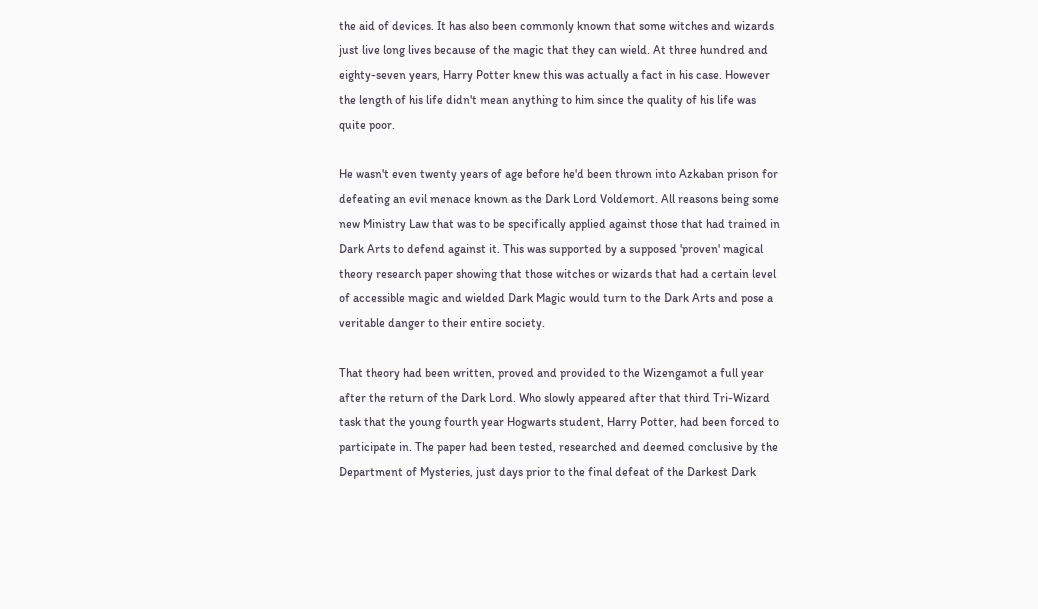the aid of devices. It has also been commonly known that some witches and wizards just live long lives because of the magic that they can wield. At three hundred and eighty-seven years, Harry Potter knew this was actually a fact in his case. However the length of his life didn't mean anything to him since the quality of his life was quite poor.

He wasn't even twenty years of age before he'd been thrown into Azkaban prison for defeating an evil menace known as the Dark Lord Voldemort. All reasons being some new Ministry Law that was to be specifically applied against those that had trained in Dark Arts to defend against it. This was supported by a supposed 'proven' magical theory research paper showing that those witches or wizards that had a certain level of accessible magic and wielded Dark Magic would turn to the Dark Arts and pose a veritable danger to their entire society.

That theory had been written, proved and provided to the Wizengamot a full year after the return of the Dark Lord. Who slowly appeared after that third Tri-Wizard task that the young fourth year Hogwarts student, Harry Potter, had been forced to participate in. The paper had been tested, researched and deemed conclusive by the Department of Mysteries, just days prior to the final defeat of the Darkest Dark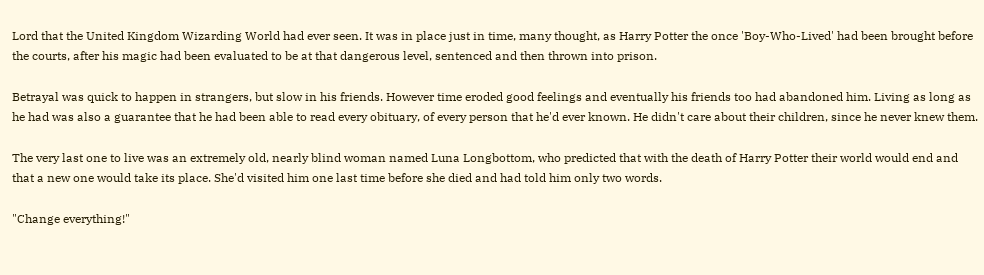Lord that the United Kingdom Wizarding World had ever seen. It was in place just in time, many thought, as Harry Potter the once 'Boy-Who-Lived' had been brought before the courts, after his magic had been evaluated to be at that dangerous level, sentenced and then thrown into prison.

Betrayal was quick to happen in strangers, but slow in his friends. However time eroded good feelings and eventually his friends too had abandoned him. Living as long as he had was also a guarantee that he had been able to read every obituary, of every person that he'd ever known. He didn't care about their children, since he never knew them.

The very last one to live was an extremely old, nearly blind woman named Luna Longbottom, who predicted that with the death of Harry Potter their world would end and that a new one would take its place. She'd visited him one last time before she died and had told him only two words.

"Change everything!"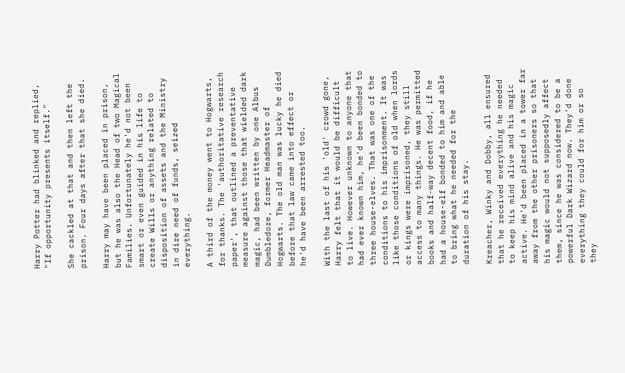Harry Potter had blinked and replied, "If opportunity presents itself."

She cackled at that and then left the prison. Four days after that she died.

Harry may have been placed in prison, but he was also the Head of two Magical Families. Unfortunately he'd not been smart or even guided in his life to create Wills or anything related to disposition of assets and the Ministry in dire need of funds, seized everything.

A third of the money went to Hogwarts, for thanks. The 'authoritative research paper', that outlined a preventative measure against those that wielded dark magic, had been written by one Albus Dumbledore, former Headmaster of Hogwarts. The old man was lucky he died before that law came into effect or he'd have been arrested too.

With the last of his 'old' crowd gone, Harry felt that it would be difficult to live. However unknown to anyone that had ever known him, he'd been bonded to three house-elves. That was one of the conditions to his imprisonment. It was like those conditions of old when lords or kings were imprisoned, they still access to many things. He was permitted books and half-way decent food, if he had a house-elf bonded to him and able to bring what he needed for the duration of his stay.

Kreacher, Winky and Dobby, all ensured that he received everything he needed to keep his mind alive and his magic active. He'd been placed in a tower far away from the other prisoners so that his magic would not supposedly affect them, since he was considered to be a powerful Dark Wizard now. They'd done everything they could for him or so they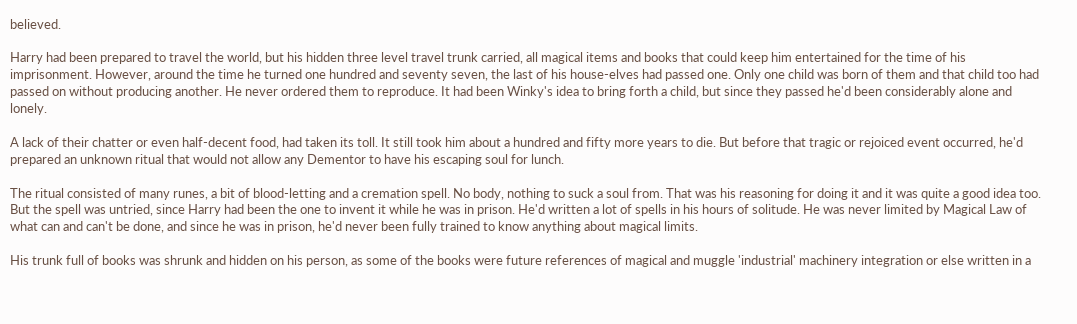believed.

Harry had been prepared to travel the world, but his hidden three level travel trunk carried, all magical items and books that could keep him entertained for the time of his imprisonment. However, around the time he turned one hundred and seventy seven, the last of his house-elves had passed one. Only one child was born of them and that child too had passed on without producing another. He never ordered them to reproduce. It had been Winky's idea to bring forth a child, but since they passed he'd been considerably alone and lonely.

A lack of their chatter or even half-decent food, had taken its toll. It still took him about a hundred and fifty more years to die. But before that tragic or rejoiced event occurred, he'd prepared an unknown ritual that would not allow any Dementor to have his escaping soul for lunch.

The ritual consisted of many runes, a bit of blood-letting and a cremation spell. No body, nothing to suck a soul from. That was his reasoning for doing it and it was quite a good idea too. But the spell was untried, since Harry had been the one to invent it while he was in prison. He'd written a lot of spells in his hours of solitude. He was never limited by Magical Law of what can and can't be done, and since he was in prison, he'd never been fully trained to know anything about magical limits.

His trunk full of books was shrunk and hidden on his person, as some of the books were future references of magical and muggle 'industrial' machinery integration or else written in a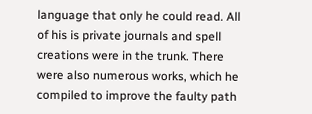language that only he could read. All of his is private journals and spell creations were in the trunk. There were also numerous works, which he compiled to improve the faulty path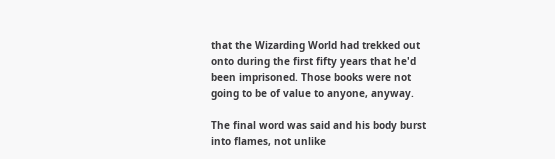that the Wizarding World had trekked out onto during the first fifty years that he'd been imprisoned. Those books were not going to be of value to anyone, anyway.

The final word was said and his body burst into flames, not unlike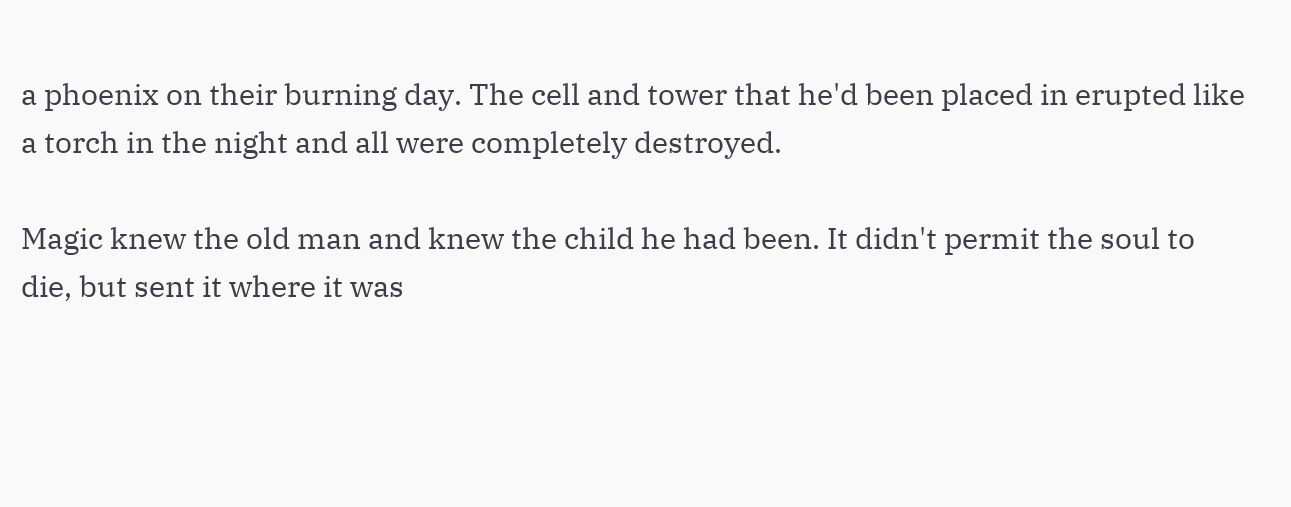a phoenix on their burning day. The cell and tower that he'd been placed in erupted like a torch in the night and all were completely destroyed.

Magic knew the old man and knew the child he had been. It didn't permit the soul to die, but sent it where it was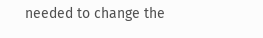needed to change the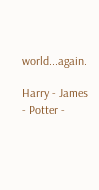world...again.

Harry - James - Potter -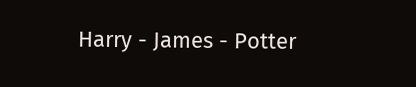Harry - James - Potter